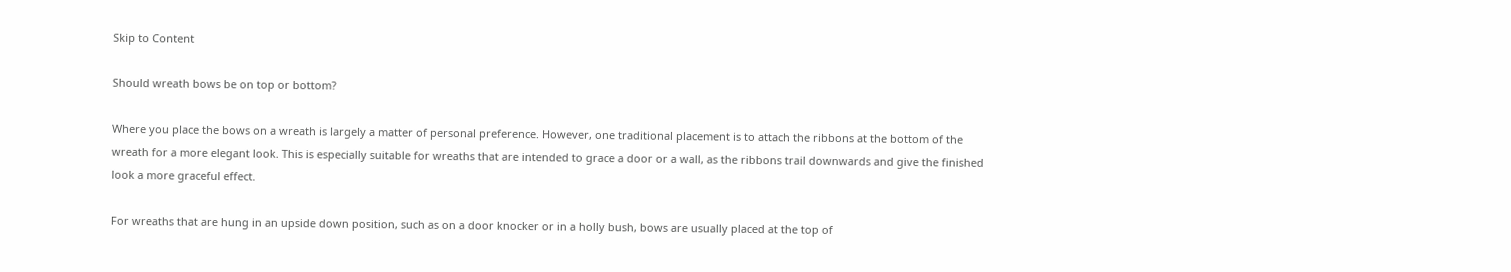Skip to Content

Should wreath bows be on top or bottom?

Where you place the bows on a wreath is largely a matter of personal preference. However, one traditional placement is to attach the ribbons at the bottom of the wreath for a more elegant look. This is especially suitable for wreaths that are intended to grace a door or a wall, as the ribbons trail downwards and give the finished look a more graceful effect.

For wreaths that are hung in an upside down position, such as on a door knocker or in a holly bush, bows are usually placed at the top of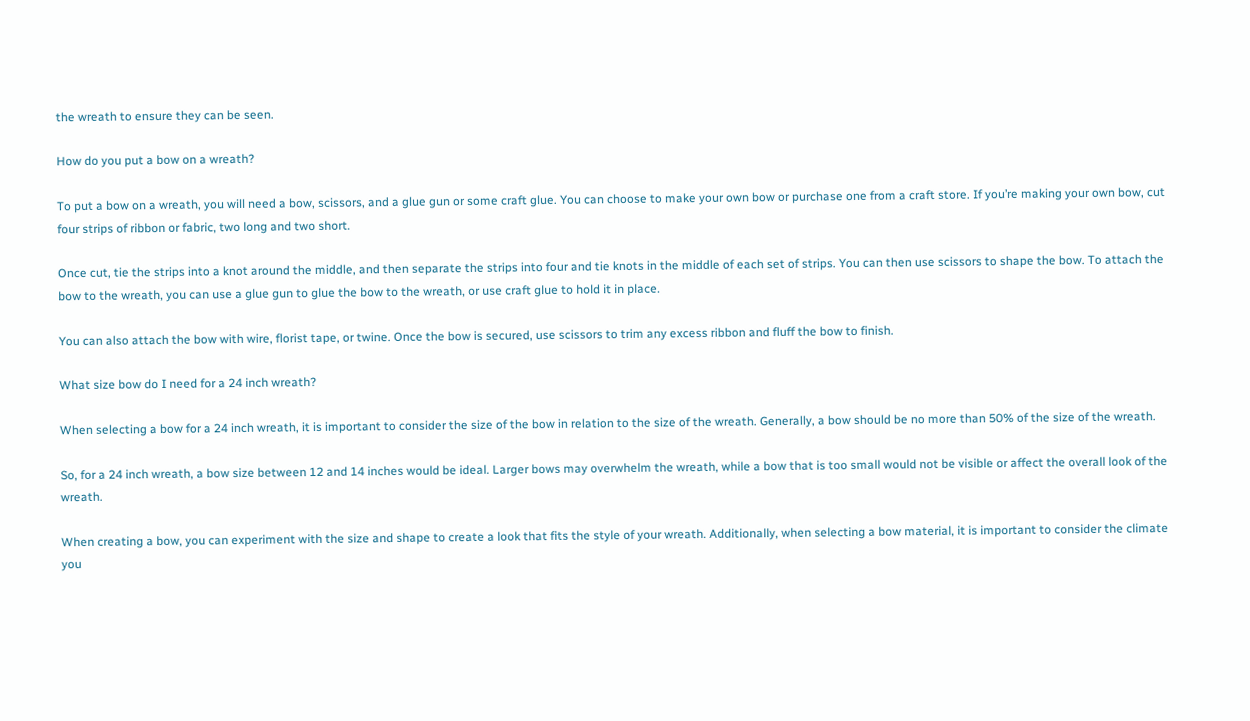the wreath to ensure they can be seen.

How do you put a bow on a wreath?

To put a bow on a wreath, you will need a bow, scissors, and a glue gun or some craft glue. You can choose to make your own bow or purchase one from a craft store. If you’re making your own bow, cut four strips of ribbon or fabric, two long and two short.

Once cut, tie the strips into a knot around the middle, and then separate the strips into four and tie knots in the middle of each set of strips. You can then use scissors to shape the bow. To attach the bow to the wreath, you can use a glue gun to glue the bow to the wreath, or use craft glue to hold it in place.

You can also attach the bow with wire, florist tape, or twine. Once the bow is secured, use scissors to trim any excess ribbon and fluff the bow to finish.

What size bow do I need for a 24 inch wreath?

When selecting a bow for a 24 inch wreath, it is important to consider the size of the bow in relation to the size of the wreath. Generally, a bow should be no more than 50% of the size of the wreath.

So, for a 24 inch wreath, a bow size between 12 and 14 inches would be ideal. Larger bows may overwhelm the wreath, while a bow that is too small would not be visible or affect the overall look of the wreath.

When creating a bow, you can experiment with the size and shape to create a look that fits the style of your wreath. Additionally, when selecting a bow material, it is important to consider the climate you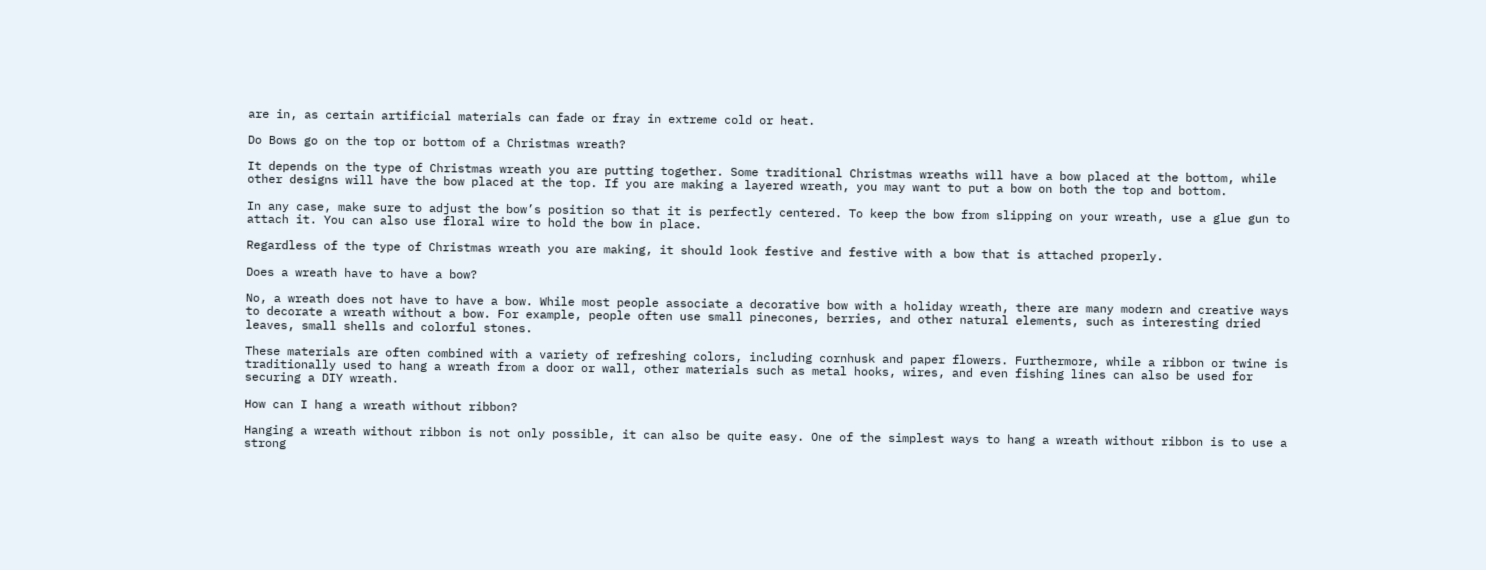are in, as certain artificial materials can fade or fray in extreme cold or heat.

Do Bows go on the top or bottom of a Christmas wreath?

It depends on the type of Christmas wreath you are putting together. Some traditional Christmas wreaths will have a bow placed at the bottom, while other designs will have the bow placed at the top. If you are making a layered wreath, you may want to put a bow on both the top and bottom.

In any case, make sure to adjust the bow’s position so that it is perfectly centered. To keep the bow from slipping on your wreath, use a glue gun to attach it. You can also use floral wire to hold the bow in place.

Regardless of the type of Christmas wreath you are making, it should look festive and festive with a bow that is attached properly.

Does a wreath have to have a bow?

No, a wreath does not have to have a bow. While most people associate a decorative bow with a holiday wreath, there are many modern and creative ways to decorate a wreath without a bow. For example, people often use small pinecones, berries, and other natural elements, such as interesting dried leaves, small shells and colorful stones.

These materials are often combined with a variety of refreshing colors, including cornhusk and paper flowers. Furthermore, while a ribbon or twine is traditionally used to hang a wreath from a door or wall, other materials such as metal hooks, wires, and even fishing lines can also be used for securing a DIY wreath.

How can I hang a wreath without ribbon?

Hanging a wreath without ribbon is not only possible, it can also be quite easy. One of the simplest ways to hang a wreath without ribbon is to use a strong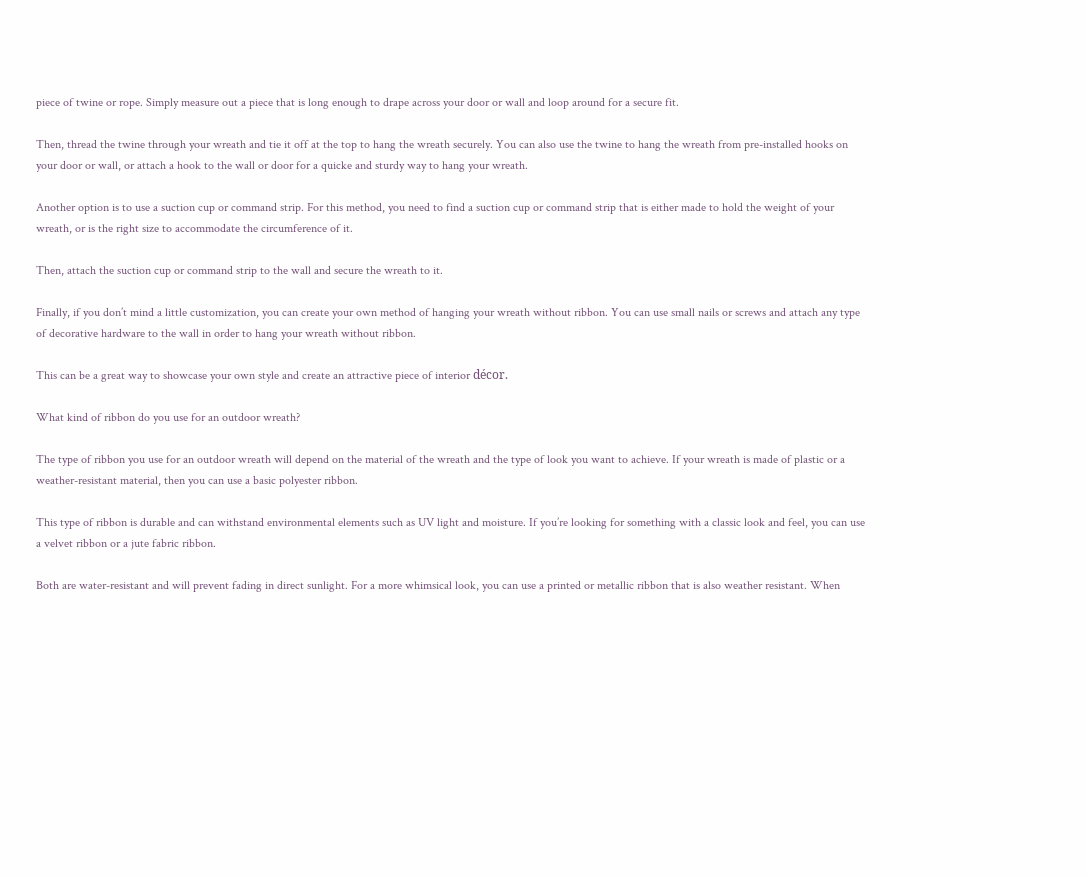piece of twine or rope. Simply measure out a piece that is long enough to drape across your door or wall and loop around for a secure fit.

Then, thread the twine through your wreath and tie it off at the top to hang the wreath securely. You can also use the twine to hang the wreath from pre-installed hooks on your door or wall, or attach a hook to the wall or door for a quicke and sturdy way to hang your wreath.

Another option is to use a suction cup or command strip. For this method, you need to find a suction cup or command strip that is either made to hold the weight of your wreath, or is the right size to accommodate the circumference of it.

Then, attach the suction cup or command strip to the wall and secure the wreath to it.

Finally, if you don’t mind a little customization, you can create your own method of hanging your wreath without ribbon. You can use small nails or screws and attach any type of decorative hardware to the wall in order to hang your wreath without ribbon.

This can be a great way to showcase your own style and create an attractive piece of interior décor.

What kind of ribbon do you use for an outdoor wreath?

The type of ribbon you use for an outdoor wreath will depend on the material of the wreath and the type of look you want to achieve. If your wreath is made of plastic or a weather-resistant material, then you can use a basic polyester ribbon.

This type of ribbon is durable and can withstand environmental elements such as UV light and moisture. If you’re looking for something with a classic look and feel, you can use a velvet ribbon or a jute fabric ribbon.

Both are water-resistant and will prevent fading in direct sunlight. For a more whimsical look, you can use a printed or metallic ribbon that is also weather resistant. When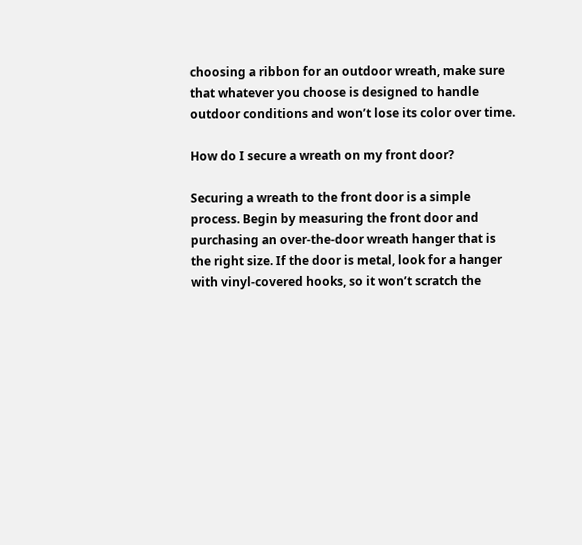choosing a ribbon for an outdoor wreath, make sure that whatever you choose is designed to handle outdoor conditions and won’t lose its color over time.

How do I secure a wreath on my front door?

Securing a wreath to the front door is a simple process. Begin by measuring the front door and purchasing an over-the-door wreath hanger that is the right size. If the door is metal, look for a hanger with vinyl-covered hooks, so it won’t scratch the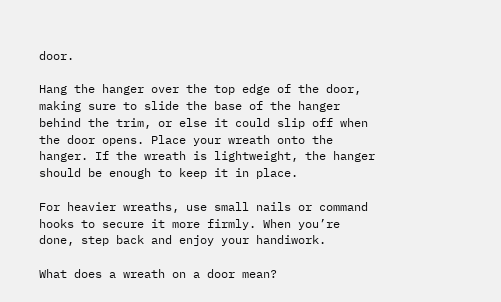door.

Hang the hanger over the top edge of the door, making sure to slide the base of the hanger behind the trim, or else it could slip off when the door opens. Place your wreath onto the hanger. If the wreath is lightweight, the hanger should be enough to keep it in place.

For heavier wreaths, use small nails or command hooks to secure it more firmly. When you’re done, step back and enjoy your handiwork.

What does a wreath on a door mean?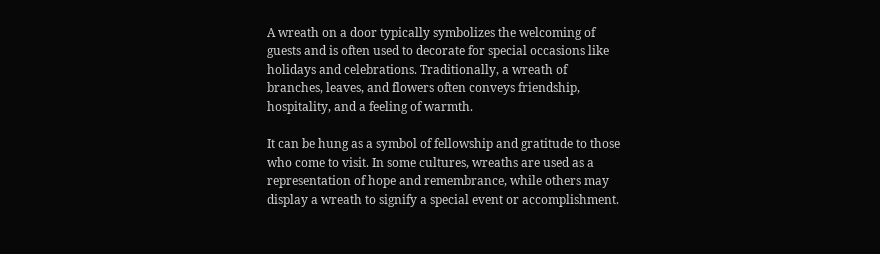A wreath on a door typically symbolizes the welcoming of guests and is often used to decorate for special occasions like holidays and celebrations. Traditionally, a wreath of branches, leaves, and flowers often conveys friendship, hospitality, and a feeling of warmth.

It can be hung as a symbol of fellowship and gratitude to those who come to visit. In some cultures, wreaths are used as a representation of hope and remembrance, while others may display a wreath to signify a special event or accomplishment.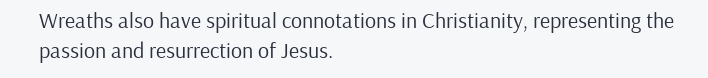Wreaths also have spiritual connotations in Christianity, representing the passion and resurrection of Jesus.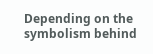Depending on the symbolism behind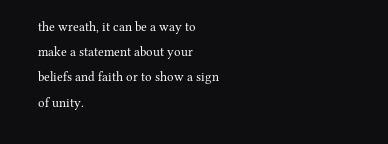the wreath, it can be a way to make a statement about your beliefs and faith or to show a sign of unity.